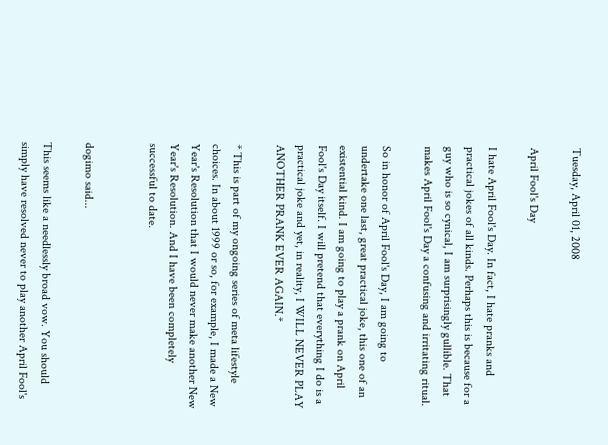Tuesday, April 01, 2008

April Fool's Day

I hate April Fool's Day. In fact, I hate pranks and practical jokes of all kinds. Perhaps this is because for a guy who is so cynical, I am surprisingly gullible. That makes April Fool's Day a confusing and irritating ritual.

So in honor of April Fool's Day, I am going to undertake one last, great practical joke, this one of an existential kind. I am going to play a prank on April Fool's Day itself. I will pretend that everything I do is a practical joke and yet, in reality, I WILL NEVER PLAY ANOTHER PRANK EVER AGAIN.*

* This is part of my ongoing series of meta lifestyle choices. In about 1999 or so, for example, I made a New Year's Resolution that I would never make another New Year's Resolution. And I have been completely successful to date.


dogimo said...

This seems like a needlessly broad vow. You should simply have resolved never to play another April Fool's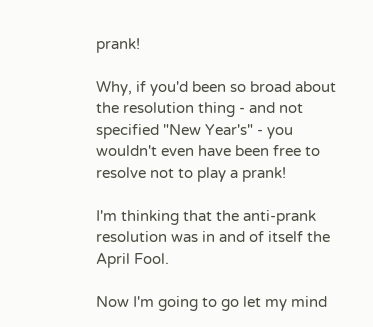prank!

Why, if you'd been so broad about the resolution thing - and not specified "New Year's" - you wouldn't even have been free to resolve not to play a prank!

I'm thinking that the anti-prank resolution was in and of itself the April Fool.

Now I'm going to go let my mind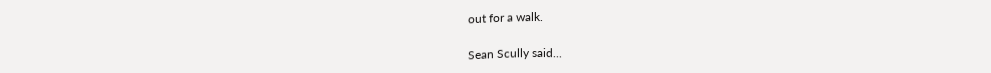out for a walk.

Sean Scully said...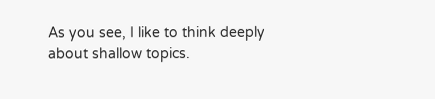As you see, I like to think deeply about shallow topics.